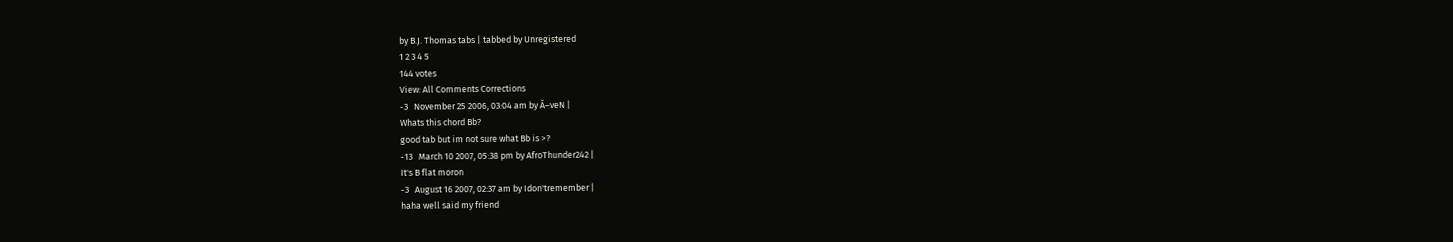by B.J. Thomas tabs | tabbed by Unregistered
1 2 3 4 5
144 votes
View: All Comments Corrections
-3   November 25 2006, 03:04 am by Ă–veN |
Whats this chord Bb?
good tab but im not sure what Bb is >?
-13   March 10 2007, 05:38 pm by AfroThunder242 |
It's B flat moron
-3   August 16 2007, 02:37 am by Idon'tremember |
haha well said my friend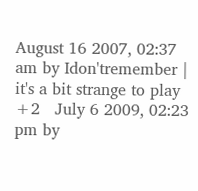August 16 2007, 02:37 am by Idon'tremember |
it's a bit strange to play
+2   July 6 2009, 02:23 pm by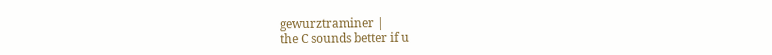gewurztraminer |
the C sounds better if u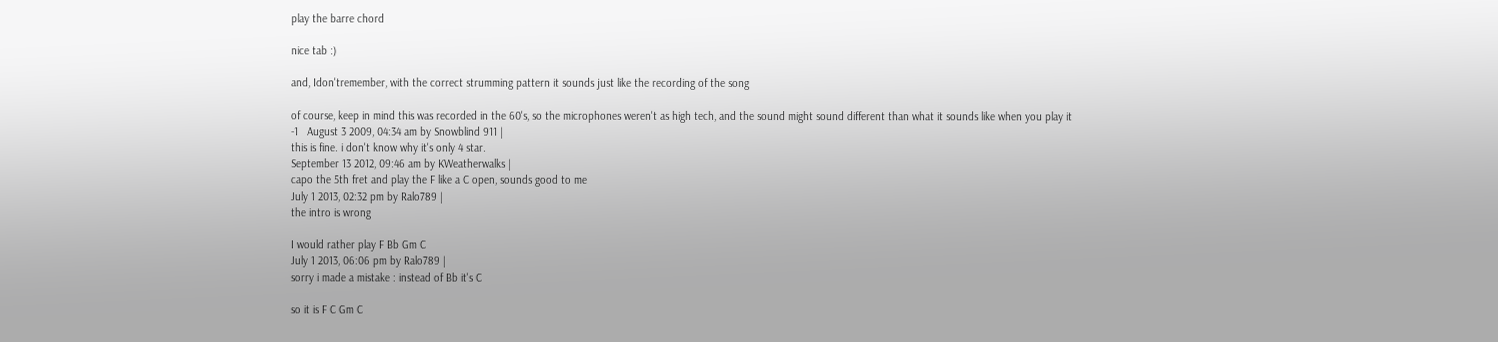play the barre chord

nice tab :)

and, Idon'tremember, with the correct strumming pattern it sounds just like the recording of the song

of course, keep in mind this was recorded in the 60's, so the microphones weren't as high tech, and the sound might sound different than what it sounds like when you play it
-1   August 3 2009, 04:34 am by Snowblind 911 |
this is fine. i don't know why it's only 4 star.
September 13 2012, 09:46 am by KWeatherwalks |
capo the 5th fret and play the F like a C open, sounds good to me
July 1 2013, 02:32 pm by Ralo789 |
the intro is wrong

I would rather play F Bb Gm C
July 1 2013, 06:06 pm by Ralo789 |
sorry i made a mistake : instead of Bb it's C

so it is F C Gm C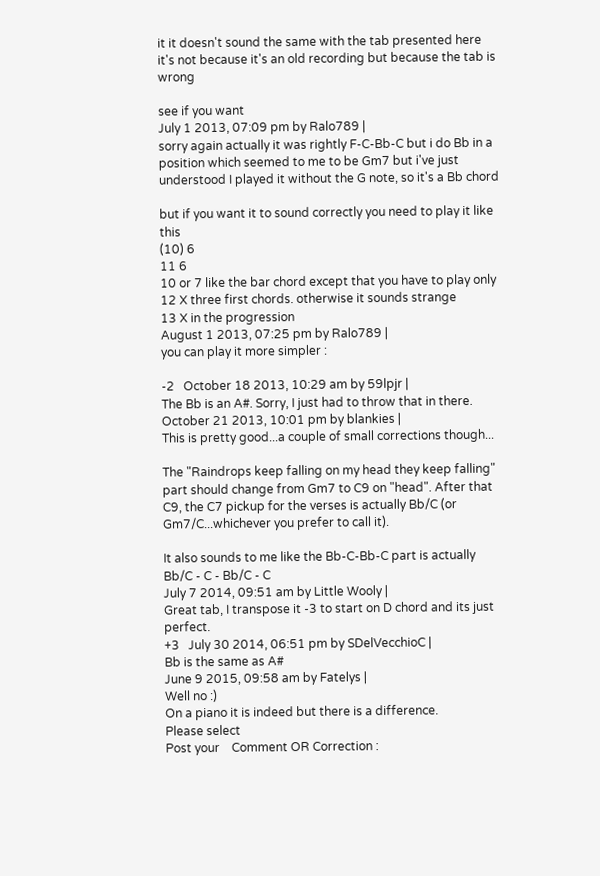it it doesn't sound the same with the tab presented here it's not because it's an old recording but because the tab is wrong

see if you want
July 1 2013, 07:09 pm by Ralo789 |
sorry again actually it was rightly F-C-Bb-C but i do Bb in a position which seemed to me to be Gm7 but i've just understood I played it without the G note, so it's a Bb chord

but if you want it to sound correctly you need to play it like this
(10) 6
11 6
10 or 7 like the bar chord except that you have to play only
12 X three first chords. otherwise it sounds strange
13 X in the progression
August 1 2013, 07:25 pm by Ralo789 |
you can play it more simpler :

-2   October 18 2013, 10:29 am by 59lpjr |
The Bb is an A#. Sorry, I just had to throw that in there.
October 21 2013, 10:01 pm by blankies |
This is pretty good...a couple of small corrections though...

The "Raindrops keep falling on my head they keep falling" part should change from Gm7 to C9 on "head". After that C9, the C7 pickup for the verses is actually Bb/C (or Gm7/C...whichever you prefer to call it).

It also sounds to me like the Bb-C-Bb-C part is actually Bb/C - C - Bb/C - C
July 7 2014, 09:51 am by Little Wooly |
Great tab, I transpose it -3 to start on D chord and its just perfect.
+3   July 30 2014, 06:51 pm by SDelVecchioC |
Bb is the same as A#
June 9 2015, 09:58 am by Fatelys |
Well no :)
On a piano it is indeed but there is a difference.
Please select
Post your    Comment OR Correction :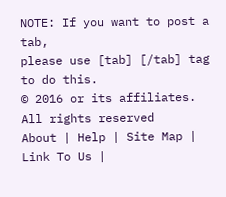NOTE: If you want to post a tab,
please use [tab] [/tab] tag to do this.
© 2016 or its affiliates. All rights reserved     About | Help | Site Map | Link To Us |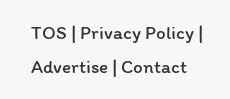TOS | Privacy Policy | Advertise | Contact